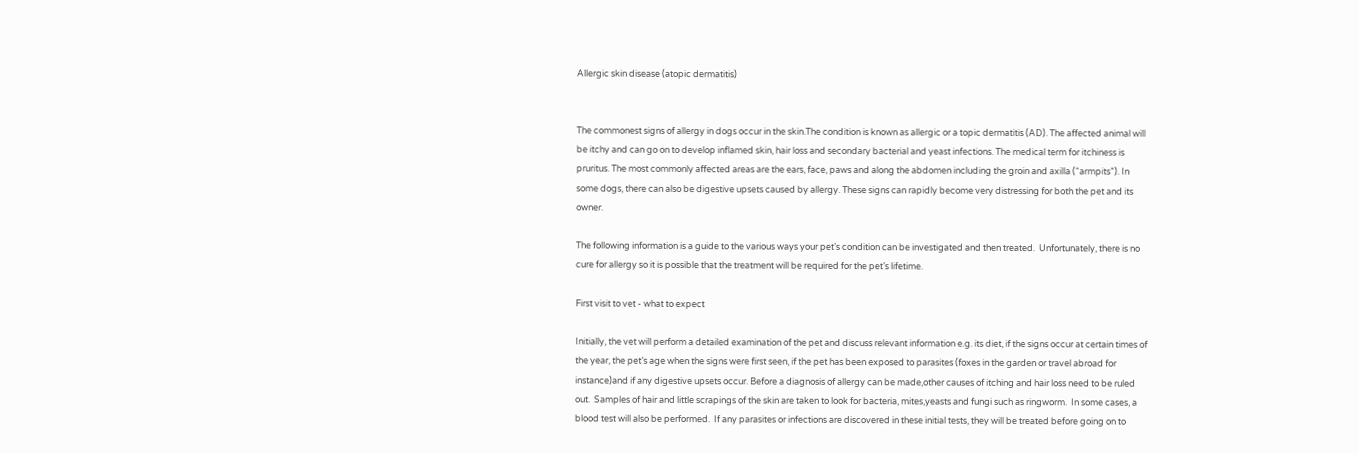Allergic skin disease (atopic dermatitis)


The commonest signs of allergy in dogs occur in the skin.The condition is known as allergic or a topic dermatitis (AD). The affected animal will be itchy and can go on to develop inflamed skin, hair loss and secondary bacterial and yeast infections. The medical term for itchiness is pruritus. The most commonly affected areas are the ears, face, paws and along the abdomen including the groin and axilla (“armpits”). In some dogs, there can also be digestive upsets caused by allergy. These signs can rapidly become very distressing for both the pet and its owner.

The following information is a guide to the various ways your pet’s condition can be investigated and then treated.  Unfortunately, there is no cure for allergy so it is possible that the treatment will be required for the pet’s lifetime.

First visit to vet - what to expect

Initially, the vet will perform a detailed examination of the pet and discuss relevant information e.g. its diet, if the signs occur at certain times of the year, the pet’s age when the signs were first seen, if the pet has been exposed to parasites (foxes in the garden or travel abroad for instance)and if any digestive upsets occur. Before a diagnosis of allergy can be made,other causes of itching and hair loss need to be ruled out.  Samples of hair and little scrapings of the skin are taken to look for bacteria, mites,yeasts and fungi such as ringworm.  In some cases, a blood test will also be performed.  If any parasites or infections are discovered in these initial tests, they will be treated before going on to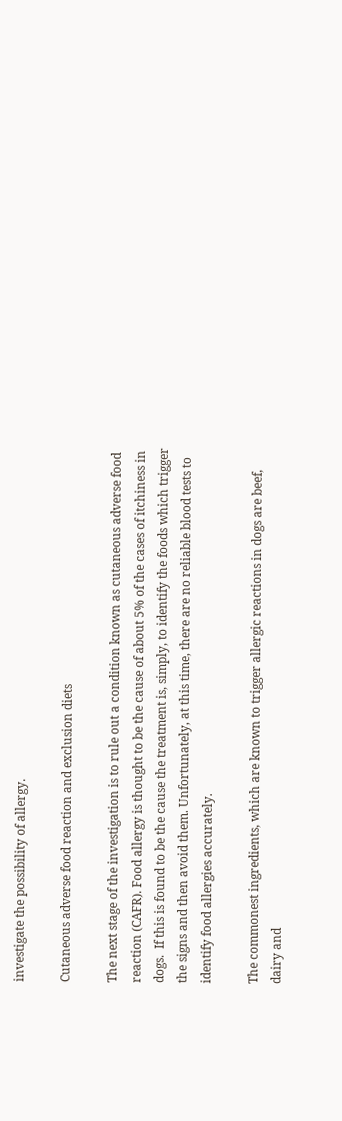investigate the possibility of allergy.

Cutaneous adverse food reaction and exclusion diets

The next stage of the investigation is to rule out a condition known as cutaneous adverse food reaction (CAFR). Food allergy is thought to be the cause of about 5% of the cases of itchiness in dogs.  If this is found to be the cause the treatment is, simply, to identify the foods which trigger the signs and then avoid them. Unfortunately, at this time, there are no reliable blood tests to identify food allergies accurately.

The commonest ingredients, which are known to trigger allergic reactions in dogs are beef, dairy and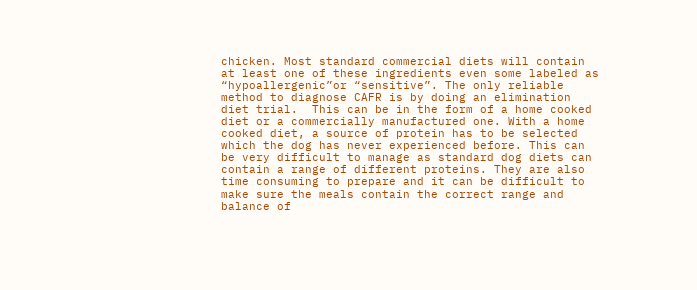chicken. Most standard commercial diets will contain at least one of these ingredients even some labeled as “hypoallergenic”or “sensitive”. The only reliable method to diagnose CAFR is by doing an elimination diet trial.  This can be in the form of a home cooked diet or a commercially manufactured one. With a home cooked diet, a source of protein has to be selected which the dog has never experienced before. This can be very difficult to manage as standard dog diets can contain a range of different proteins. They are also time consuming to prepare and it can be difficult to make sure the meals contain the correct range and balance of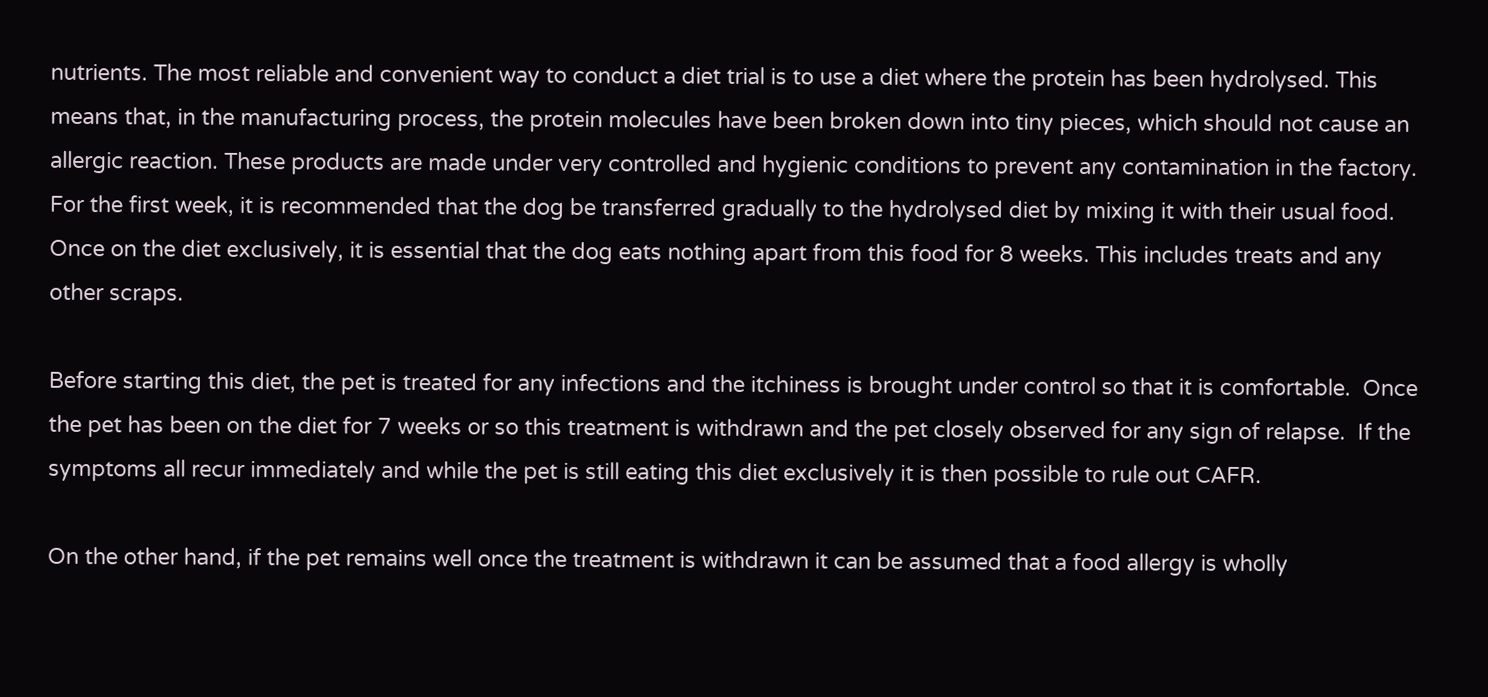nutrients. The most reliable and convenient way to conduct a diet trial is to use a diet where the protein has been hydrolysed. This means that, in the manufacturing process, the protein molecules have been broken down into tiny pieces, which should not cause an allergic reaction. These products are made under very controlled and hygienic conditions to prevent any contamination in the factory. For the first week, it is recommended that the dog be transferred gradually to the hydrolysed diet by mixing it with their usual food.  Once on the diet exclusively, it is essential that the dog eats nothing apart from this food for 8 weeks. This includes treats and any other scraps.

Before starting this diet, the pet is treated for any infections and the itchiness is brought under control so that it is comfortable.  Once the pet has been on the diet for 7 weeks or so this treatment is withdrawn and the pet closely observed for any sign of relapse.  If the symptoms all recur immediately and while the pet is still eating this diet exclusively it is then possible to rule out CAFR.

On the other hand, if the pet remains well once the treatment is withdrawn it can be assumed that a food allergy is wholly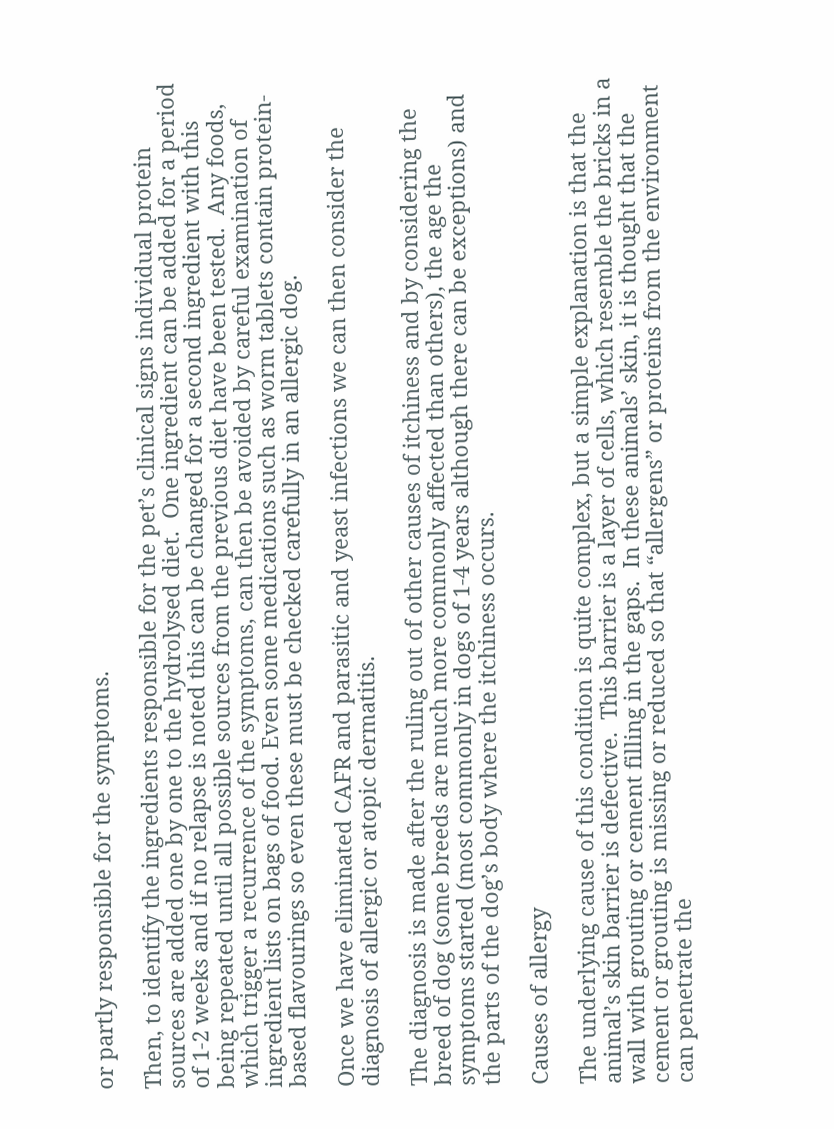or partly responsible for the symptoms.

Then, to identify the ingredients responsible for the pet’s clinical signs individual protein sources are added one by one to the hydrolysed diet.  One ingredient can be added for a period of 1-2 weeks and if no relapse is noted this can be changed for a second ingredient with this being repeated until all possible sources from the previous diet have been tested.  Any foods, which trigger a recurrence of the symptoms, can then be avoided by careful examination of ingredient lists on bags of food. Even some medications such as worm tablets contain protein-based flavourings so even these must be checked carefully in an allergic dog.

Once we have eliminated CAFR and parasitic and yeast infections we can then consider the diagnosis of allergic or atopic dermatitis.

The diagnosis is made after the ruling out of other causes of itchiness and by considering the breed of dog (some breeds are much more commonly affected than others), the age the symptoms started (most commonly in dogs of 1-4 years although there can be exceptions) and the parts of the dog’s body where the itchiness occurs.

Causes of allergy

The underlying cause of this condition is quite complex, but a simple explanation is that the animal’s skin barrier is defective.  This barrier is a layer of cells, which resemble the bricks in a wall with grouting or cement filling in the gaps.  In these animals’ skin, it is thought that the cement or grouting is missing or reduced so that “allergens” or proteins from the environment can penetrate the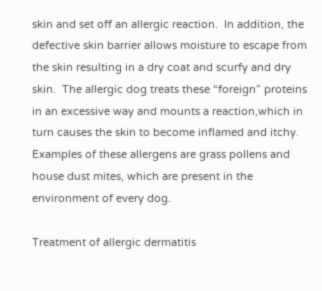skin and set off an allergic reaction.  In addition, the defective skin barrier allows moisture to escape from the skin resulting in a dry coat and scurfy and dry skin.  The allergic dog treats these “foreign” proteins in an excessive way and mounts a reaction,which in turn causes the skin to become inflamed and itchy.  Examples of these allergens are grass pollens and house dust mites, which are present in the environment of every dog.

Treatment of allergic dermatitis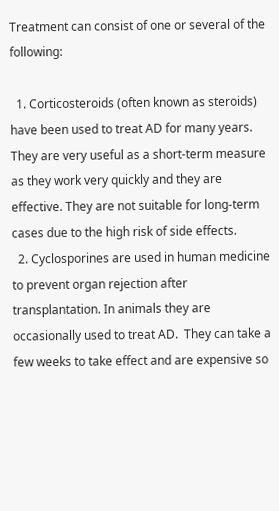Treatment can consist of one or several of the following:

  1. Corticosteroids (often known as steroids) have been used to treat AD for many years.  They are very useful as a short-term measure as they work very quickly and they are effective. They are not suitable for long-term cases due to the high risk of side effects.
  2. Cyclosporines are used in human medicine to prevent organ rejection after transplantation. In animals they are occasionally used to treat AD.  They can take a few weeks to take effect and are expensive so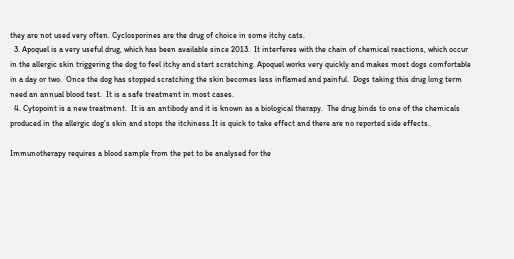they are not used very often. Cyclosporines are the drug of choice in some itchy cats.
  3. Apoquel is a very useful drug, which has been available since 2013.  It interferes with the chain of chemical reactions, which occur in the allergic skin triggering the dog to feel itchy and start scratching. Apoquel works very quickly and makes most dogs comfortable in a day or two.  Once the dog has stopped scratching the skin becomes less inflamed and painful.  Dogs taking this drug long term need an annual blood test.  It is a safe treatment in most cases.
  4. Cytopoint is a new treatment.  It is an antibody and it is known as a biological therapy.  The drug binds to one of the chemicals produced in the allergic dog’s skin and stops the itchiness.It is quick to take effect and there are no reported side effects.

Immunotherapy requires a blood sample from the pet to be analysed for the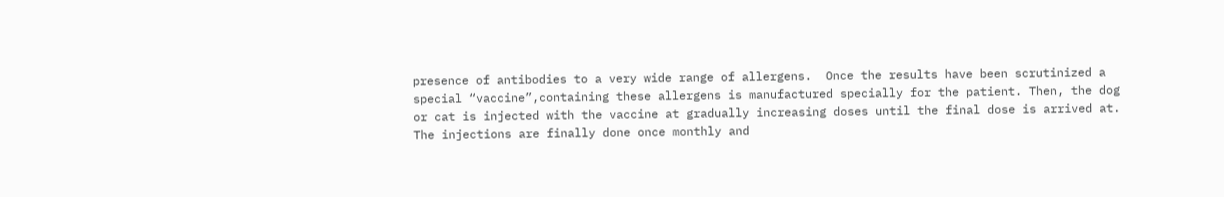presence of antibodies to a very wide range of allergens.  Once the results have been scrutinized a special “vaccine”,containing these allergens is manufactured specially for the patient. Then, the dog or cat is injected with the vaccine at gradually increasing doses until the final dose is arrived at.  The injections are finally done once monthly and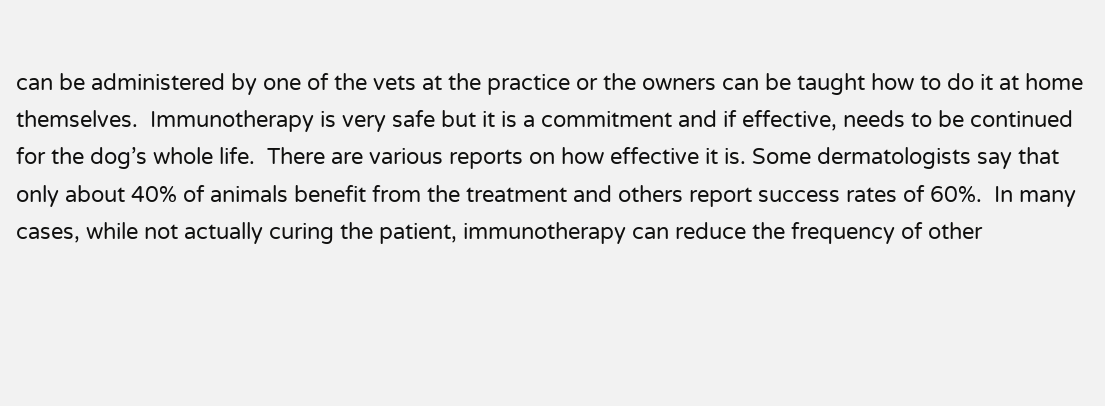can be administered by one of the vets at the practice or the owners can be taught how to do it at home themselves.  Immunotherapy is very safe but it is a commitment and if effective, needs to be continued for the dog’s whole life.  There are various reports on how effective it is. Some dermatologists say that only about 40% of animals benefit from the treatment and others report success rates of 60%.  In many cases, while not actually curing the patient, immunotherapy can reduce the frequency of other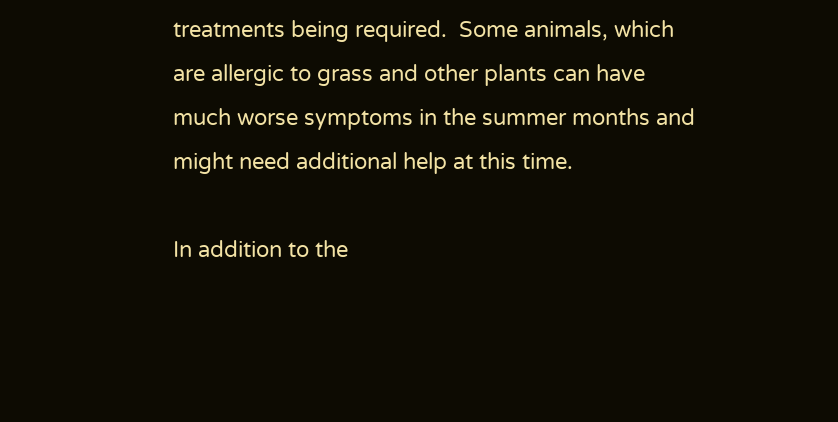treatments being required.  Some animals, which are allergic to grass and other plants can have much worse symptoms in the summer months and might need additional help at this time.

In addition to the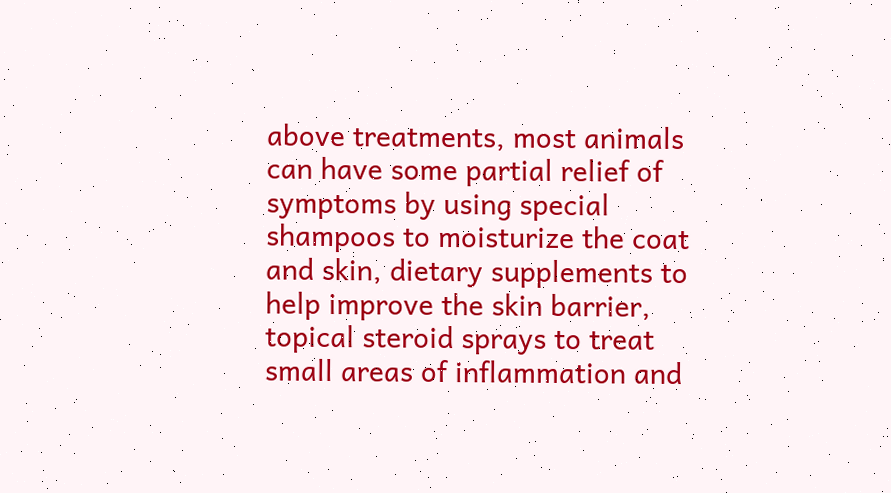above treatments, most animals can have some partial relief of symptoms by using special shampoos to moisturize the coat and skin, dietary supplements to help improve the skin barrier, topical steroid sprays to treat small areas of inflammation and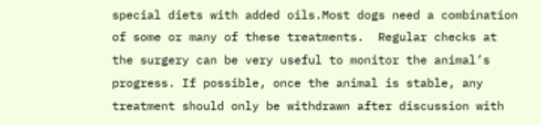special diets with added oils.Most dogs need a combination of some or many of these treatments.  Regular checks at the surgery can be very useful to monitor the animal’s progress. If possible, once the animal is stable, any treatment should only be withdrawn after discussion with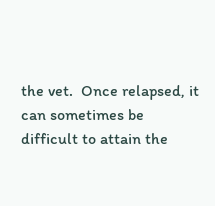the vet.  Once relapsed, it can sometimes be difficult to attain the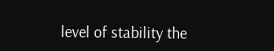level of stability the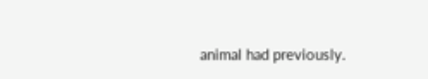animal had previously.